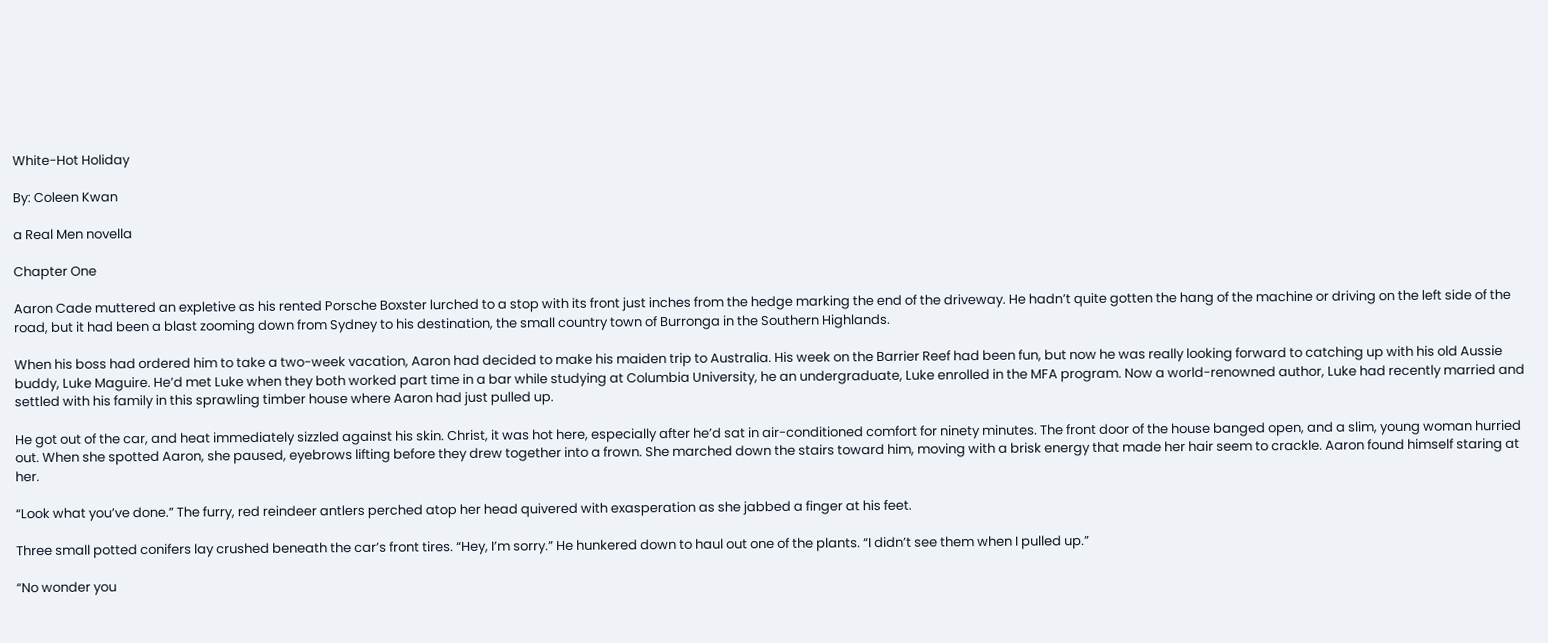White-Hot Holiday

By: Coleen Kwan

a Real Men novella

Chapter One

Aaron Cade muttered an expletive as his rented Porsche Boxster lurched to a stop with its front just inches from the hedge marking the end of the driveway. He hadn’t quite gotten the hang of the machine or driving on the left side of the road, but it had been a blast zooming down from Sydney to his destination, the small country town of Burronga in the Southern Highlands.

When his boss had ordered him to take a two-week vacation, Aaron had decided to make his maiden trip to Australia. His week on the Barrier Reef had been fun, but now he was really looking forward to catching up with his old Aussie buddy, Luke Maguire. He’d met Luke when they both worked part time in a bar while studying at Columbia University, he an undergraduate, Luke enrolled in the MFA program. Now a world-renowned author, Luke had recently married and settled with his family in this sprawling timber house where Aaron had just pulled up.

He got out of the car, and heat immediately sizzled against his skin. Christ, it was hot here, especially after he’d sat in air-conditioned comfort for ninety minutes. The front door of the house banged open, and a slim, young woman hurried out. When she spotted Aaron, she paused, eyebrows lifting before they drew together into a frown. She marched down the stairs toward him, moving with a brisk energy that made her hair seem to crackle. Aaron found himself staring at her.

“Look what you’ve done.” The furry, red reindeer antlers perched atop her head quivered with exasperation as she jabbed a finger at his feet.

Three small potted conifers lay crushed beneath the car’s front tires. “Hey, I’m sorry.” He hunkered down to haul out one of the plants. “I didn’t see them when I pulled up.”

“No wonder you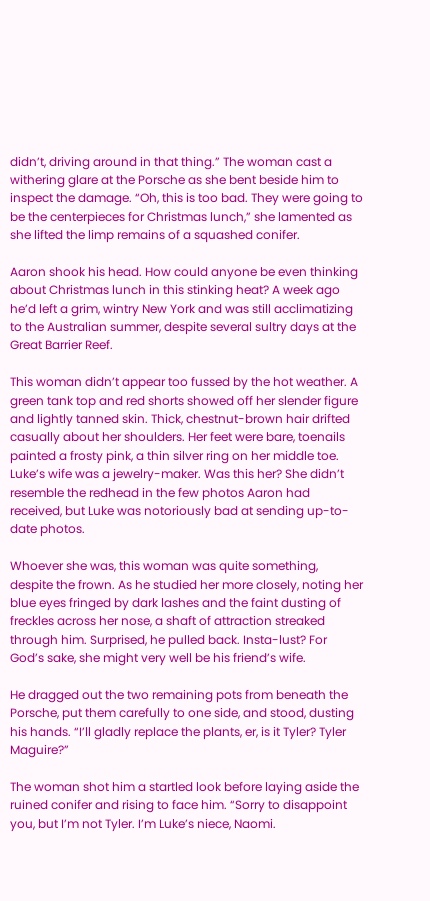didn’t, driving around in that thing.” The woman cast a withering glare at the Porsche as she bent beside him to inspect the damage. “Oh, this is too bad. They were going to be the centerpieces for Christmas lunch,” she lamented as she lifted the limp remains of a squashed conifer.

Aaron shook his head. How could anyone be even thinking about Christmas lunch in this stinking heat? A week ago he’d left a grim, wintry New York and was still acclimatizing to the Australian summer, despite several sultry days at the Great Barrier Reef.

This woman didn’t appear too fussed by the hot weather. A green tank top and red shorts showed off her slender figure and lightly tanned skin. Thick, chestnut-brown hair drifted casually about her shoulders. Her feet were bare, toenails painted a frosty pink, a thin silver ring on her middle toe. Luke’s wife was a jewelry-maker. Was this her? She didn’t resemble the redhead in the few photos Aaron had received, but Luke was notoriously bad at sending up-to-date photos.

Whoever she was, this woman was quite something, despite the frown. As he studied her more closely, noting her blue eyes fringed by dark lashes and the faint dusting of freckles across her nose, a shaft of attraction streaked through him. Surprised, he pulled back. Insta-lust? For God’s sake, she might very well be his friend’s wife.

He dragged out the two remaining pots from beneath the Porsche, put them carefully to one side, and stood, dusting his hands. “I’ll gladly replace the plants, er, is it Tyler? Tyler Maguire?”

The woman shot him a startled look before laying aside the ruined conifer and rising to face him. “Sorry to disappoint you, but I’m not Tyler. I’m Luke’s niece, Naomi.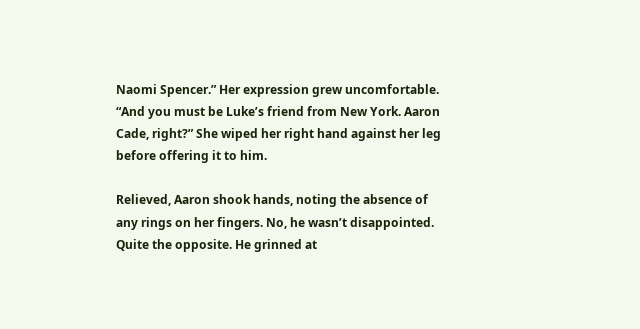Naomi Spencer.” Her expression grew uncomfortable. “And you must be Luke’s friend from New York. Aaron Cade, right?” She wiped her right hand against her leg before offering it to him.

Relieved, Aaron shook hands, noting the absence of any rings on her fingers. No, he wasn’t disappointed. Quite the opposite. He grinned at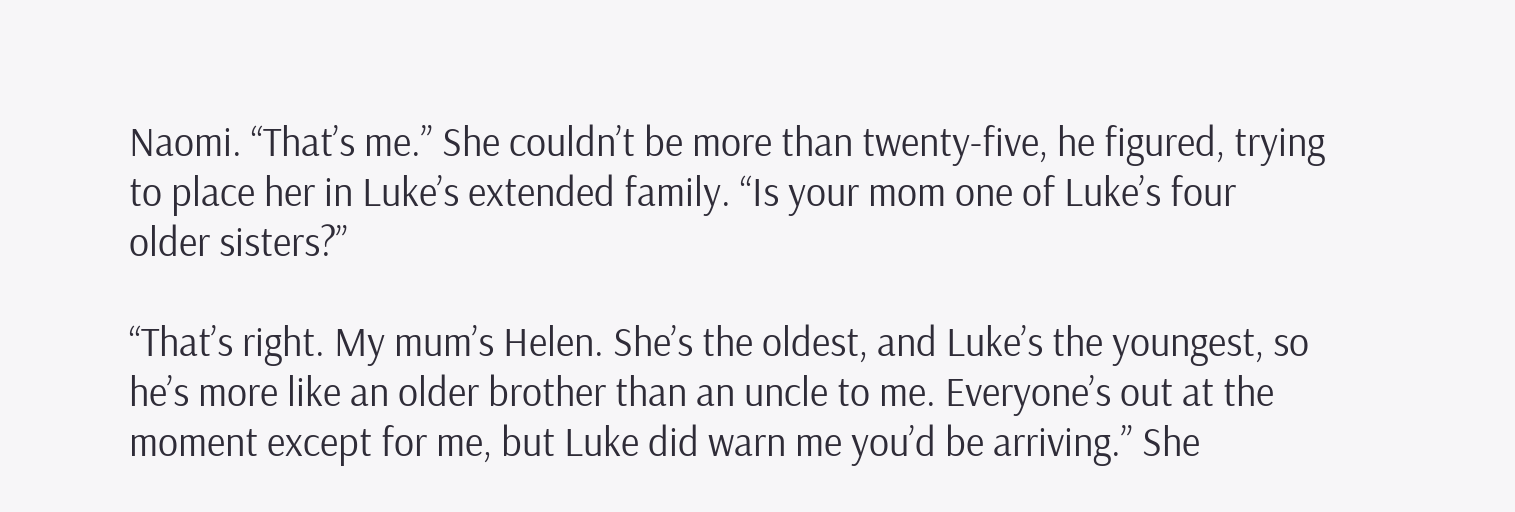Naomi. “That’s me.” She couldn’t be more than twenty-five, he figured, trying to place her in Luke’s extended family. “Is your mom one of Luke’s four older sisters?”

“That’s right. My mum’s Helen. She’s the oldest, and Luke’s the youngest, so he’s more like an older brother than an uncle to me. Everyone’s out at the moment except for me, but Luke did warn me you’d be arriving.” She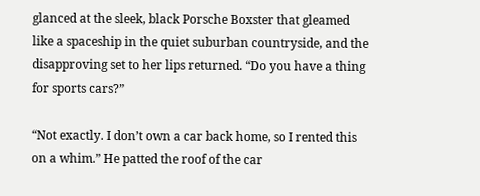glanced at the sleek, black Porsche Boxster that gleamed like a spaceship in the quiet suburban countryside, and the disapproving set to her lips returned. “Do you have a thing for sports cars?”

“Not exactly. I don’t own a car back home, so I rented this on a whim.” He patted the roof of the car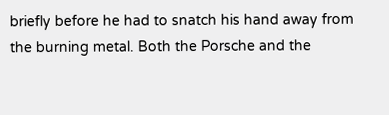briefly before he had to snatch his hand away from the burning metal. Both the Porsche and the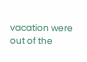vacation were out of the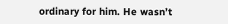ordinary for him. He wasn’t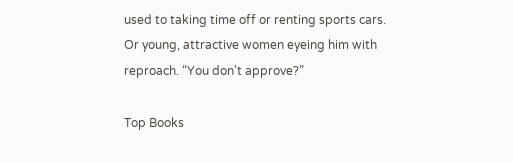used to taking time off or renting sports cars. Or young, attractive women eyeing him with reproach. “You don’t approve?”

Top Books